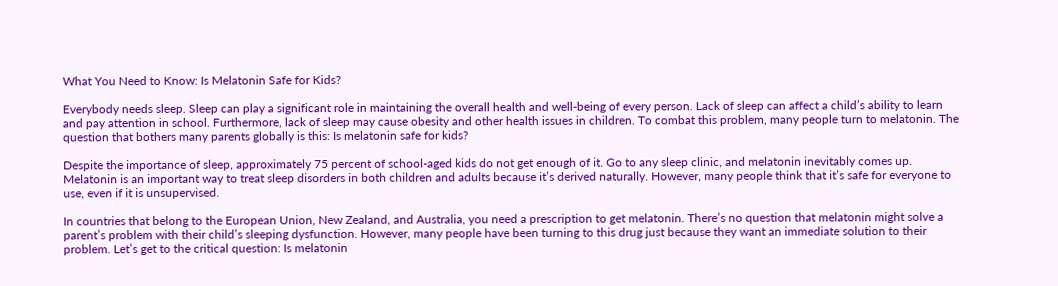What You Need to Know: Is Melatonin Safe for Kids?

Everybody needs sleep. Sleep can play a significant role in maintaining the overall health and well-being of every person. Lack of sleep can affect a child’s ability to learn and pay attention in school. Furthermore, lack of sleep may cause obesity and other health issues in children. To combat this problem, many people turn to melatonin. The question that bothers many parents globally is this: Is melatonin safe for kids?

Despite the importance of sleep, approximately 75 percent of school-aged kids do not get enough of it. Go to any sleep clinic, and melatonin inevitably comes up. Melatonin is an important way to treat sleep disorders in both children and adults because it’s derived naturally. However, many people think that it’s safe for everyone to use, even if it is unsupervised.

In countries that belong to the European Union, New Zealand, and Australia, you need a prescription to get melatonin. There’s no question that melatonin might solve a parent’s problem with their child’s sleeping dysfunction. However, many people have been turning to this drug just because they want an immediate solution to their problem. Let’s get to the critical question: Is melatonin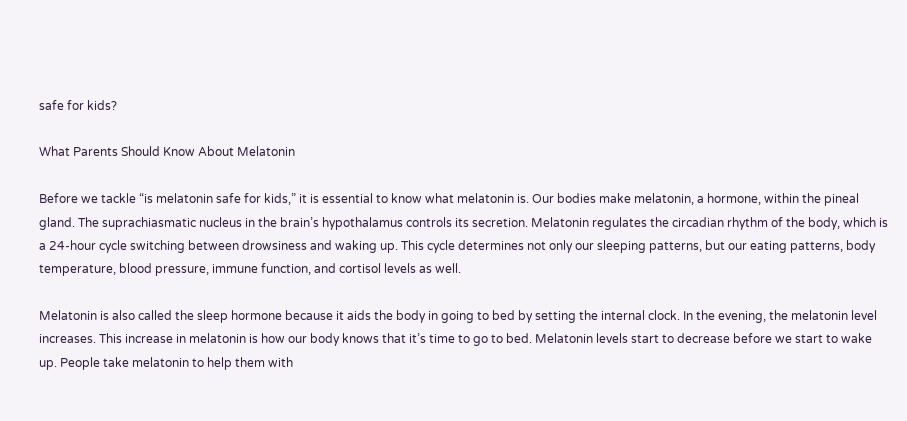safe for kids?

What Parents Should Know About Melatonin

Before we tackle “is melatonin safe for kids,” it is essential to know what melatonin is. Our bodies make melatonin, a hormone, within the pineal gland. The suprachiasmatic nucleus in the brain’s hypothalamus controls its secretion. Melatonin regulates the circadian rhythm of the body, which is a 24-hour cycle switching between drowsiness and waking up. This cycle determines not only our sleeping patterns, but our eating patterns, body temperature, blood pressure, immune function, and cortisol levels as well.

Melatonin is also called the sleep hormone because it aids the body in going to bed by setting the internal clock. In the evening, the melatonin level increases. This increase in melatonin is how our body knows that it’s time to go to bed. Melatonin levels start to decrease before we start to wake up. People take melatonin to help them with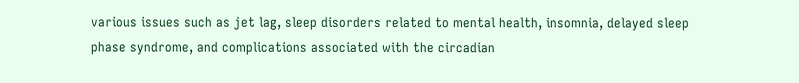various issues such as jet lag, sleep disorders related to mental health, insomnia, delayed sleep phase syndrome, and complications associated with the circadian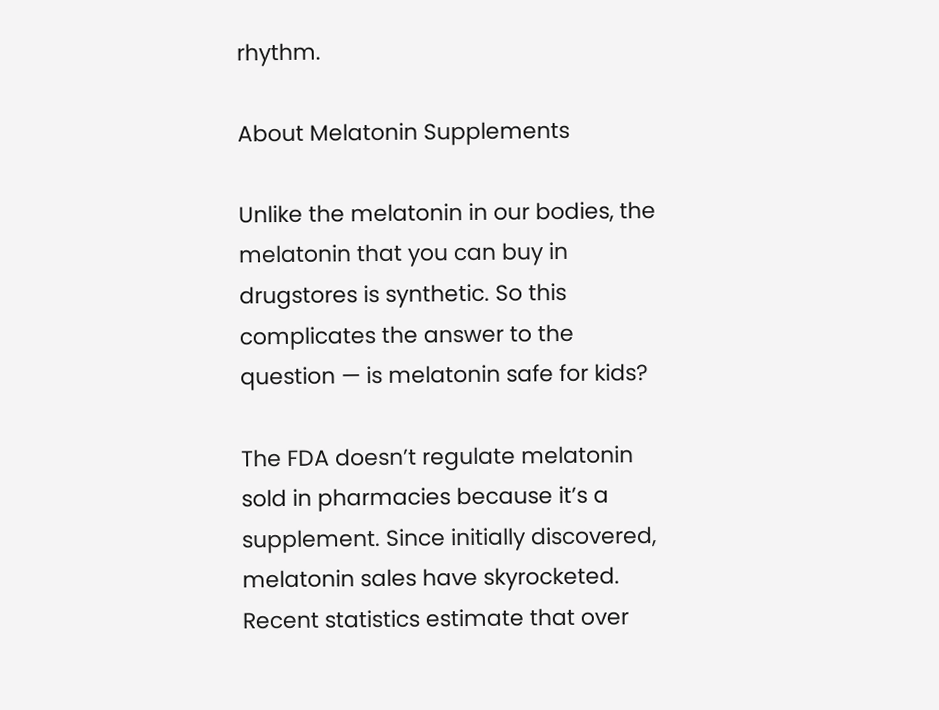rhythm.

About Melatonin Supplements

Unlike the melatonin in our bodies, the melatonin that you can buy in drugstores is synthetic. So this complicates the answer to the question — is melatonin safe for kids?

The FDA doesn’t regulate melatonin sold in pharmacies because it’s a supplement. Since initially discovered, melatonin sales have skyrocketed. Recent statistics estimate that over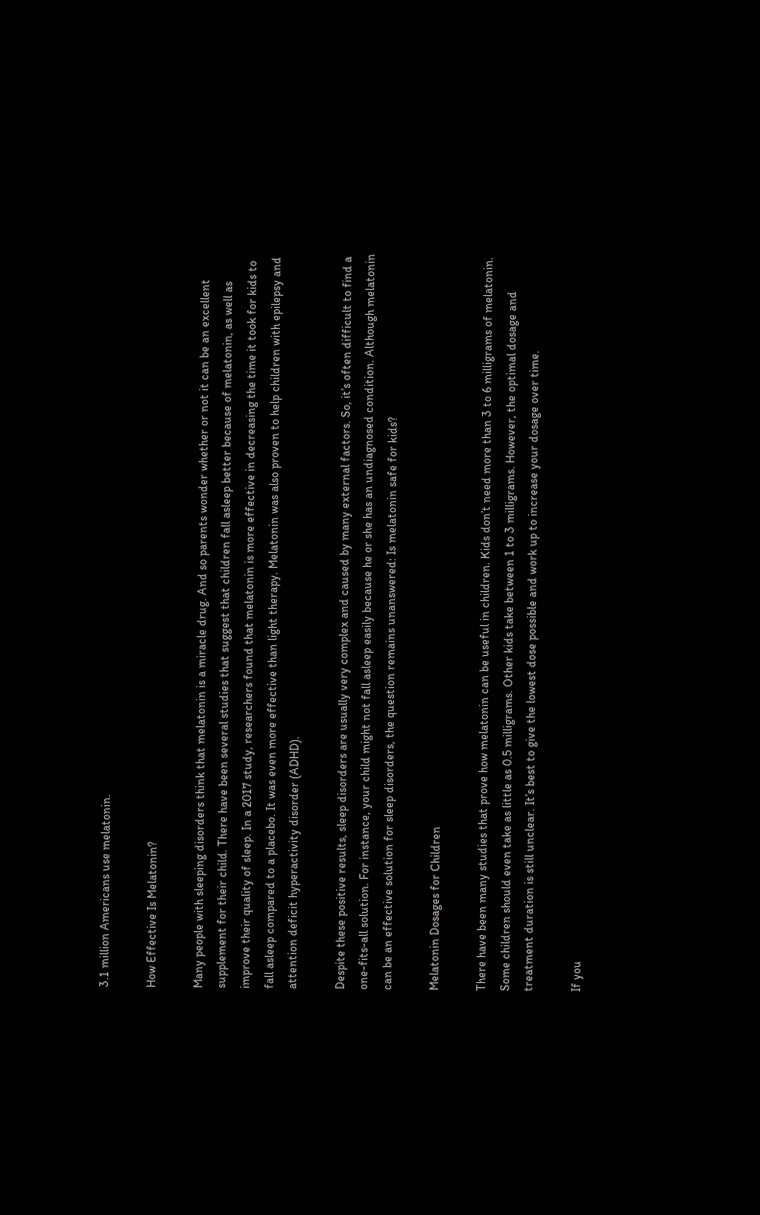3.1 million Americans use melatonin.

How Effective Is Melatonin?

Many people with sleeping disorders think that melatonin is a miracle drug. And so parents wonder whether or not it can be an excellent supplement for their child. There have been several studies that suggest that children fall asleep better because of melatonin, as well as improve their quality of sleep. In a 2017 study, researchers found that melatonin is more effective in decreasing the time it took for kids to fall asleep compared to a placebo. It was even more effective than light therapy. Melatonin was also proven to help children with epilepsy and attention deficit hyperactivity disorder (ADHD).

Despite these positive results, sleep disorders are usually very complex and caused by many external factors. So, it’s often difficult to find a one-fits-all solution. For instance, your child might not fall asleep easily because he or she has an undiagnosed condition. Although melatonin can be an effective solution for sleep disorders, the question remains unanswered: Is melatonin safe for kids?

Melatonin Dosages for Children

There have been many studies that prove how melatonin can be useful in children. Kids don’t need more than 3 to 6 milligrams of melatonin. Some children should even take as little as 0.5 milligrams. Other kids take between 1 to 3 milligrams. However, the optimal dosage and treatment duration is still unclear. It’s best to give the lowest dose possible and work up to increase your dosage over time.

If you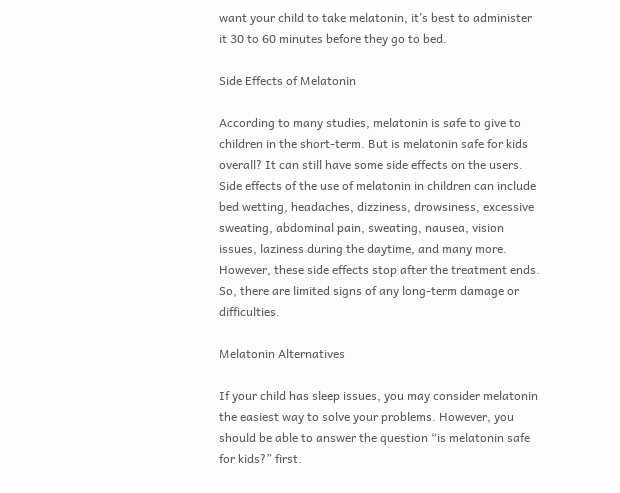want your child to take melatonin, it’s best to administer it 30 to 60 minutes before they go to bed.

Side Effects of Melatonin

According to many studies, melatonin is safe to give to children in the short-term. But is melatonin safe for kids overall? It can still have some side effects on the users. Side effects of the use of melatonin in children can include bed wetting, headaches, dizziness, drowsiness, excessive sweating, abdominal pain, sweating, nausea, vision issues, laziness during the daytime, and many more. However, these side effects stop after the treatment ends. So, there are limited signs of any long-term damage or difficulties.

Melatonin Alternatives

If your child has sleep issues, you may consider melatonin the easiest way to solve your problems. However, you should be able to answer the question “is melatonin safe for kids?” first.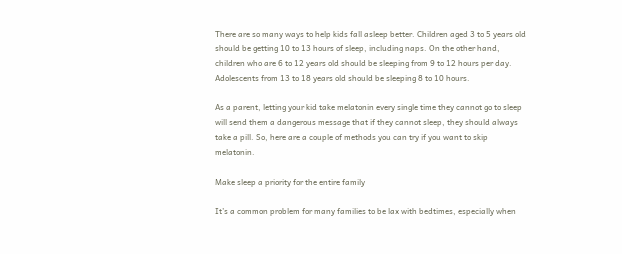There are so many ways to help kids fall asleep better. Children aged 3 to 5 years old should be getting 10 to 13 hours of sleep, including naps. On the other hand, children who are 6 to 12 years old should be sleeping from 9 to 12 hours per day. Adolescents from 13 to 18 years old should be sleeping 8 to 10 hours.

As a parent, letting your kid take melatonin every single time they cannot go to sleep will send them a dangerous message that if they cannot sleep, they should always take a pill. So, here are a couple of methods you can try if you want to skip melatonin.

Make sleep a priority for the entire family

It’s a common problem for many families to be lax with bedtimes, especially when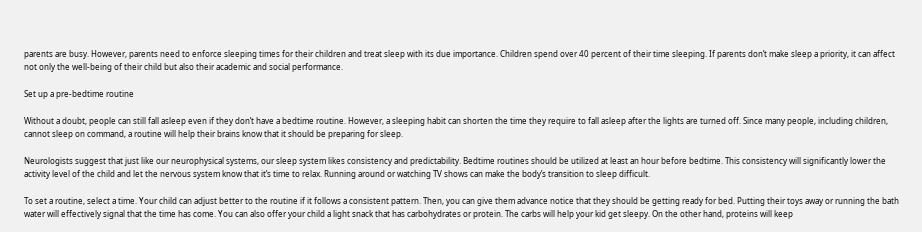parents are busy. However, parents need to enforce sleeping times for their children and treat sleep with its due importance. Children spend over 40 percent of their time sleeping. If parents don’t make sleep a priority, it can affect not only the well-being of their child but also their academic and social performance.

Set up a pre-bedtime routine

Without a doubt, people can still fall asleep even if they don’t have a bedtime routine. However, a sleeping habit can shorten the time they require to fall asleep after the lights are turned off. Since many people, including children, cannot sleep on command, a routine will help their brains know that it should be preparing for sleep.

Neurologists suggest that just like our neurophysical systems, our sleep system likes consistency and predictability. Bedtime routines should be utilized at least an hour before bedtime. This consistency will significantly lower the activity level of the child and let the nervous system know that it’s time to relax. Running around or watching TV shows can make the body’s transition to sleep difficult.

To set a routine, select a time. Your child can adjust better to the routine if it follows a consistent pattern. Then, you can give them advance notice that they should be getting ready for bed. Putting their toys away or running the bath water will effectively signal that the time has come. You can also offer your child a light snack that has carbohydrates or protein. The carbs will help your kid get sleepy. On the other hand, proteins will keep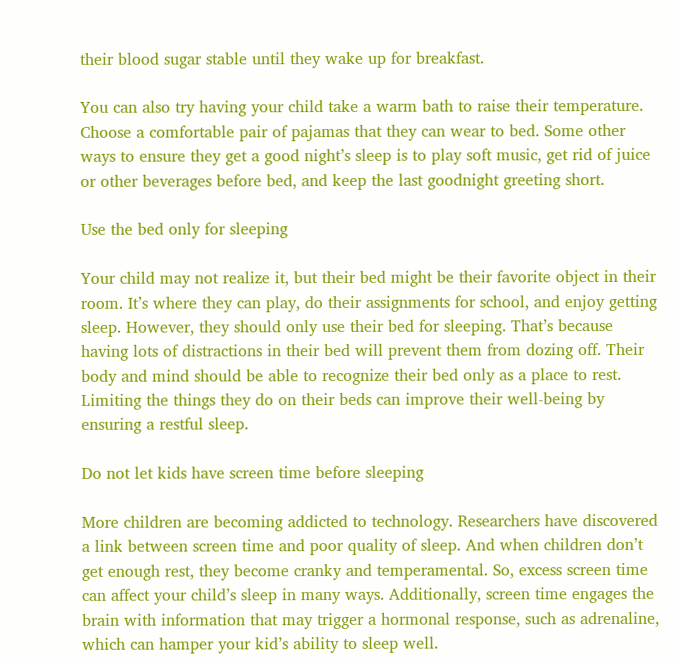their blood sugar stable until they wake up for breakfast.

You can also try having your child take a warm bath to raise their temperature. Choose a comfortable pair of pajamas that they can wear to bed. Some other ways to ensure they get a good night’s sleep is to play soft music, get rid of juice or other beverages before bed, and keep the last goodnight greeting short.

Use the bed only for sleeping

Your child may not realize it, but their bed might be their favorite object in their room. It’s where they can play, do their assignments for school, and enjoy getting sleep. However, they should only use their bed for sleeping. That’s because having lots of distractions in their bed will prevent them from dozing off. Their body and mind should be able to recognize their bed only as a place to rest. Limiting the things they do on their beds can improve their well-being by ensuring a restful sleep.

Do not let kids have screen time before sleeping

More children are becoming addicted to technology. Researchers have discovered a link between screen time and poor quality of sleep. And when children don’t get enough rest, they become cranky and temperamental. So, excess screen time can affect your child’s sleep in many ways. Additionally, screen time engages the brain with information that may trigger a hormonal response, such as adrenaline, which can hamper your kid’s ability to sleep well.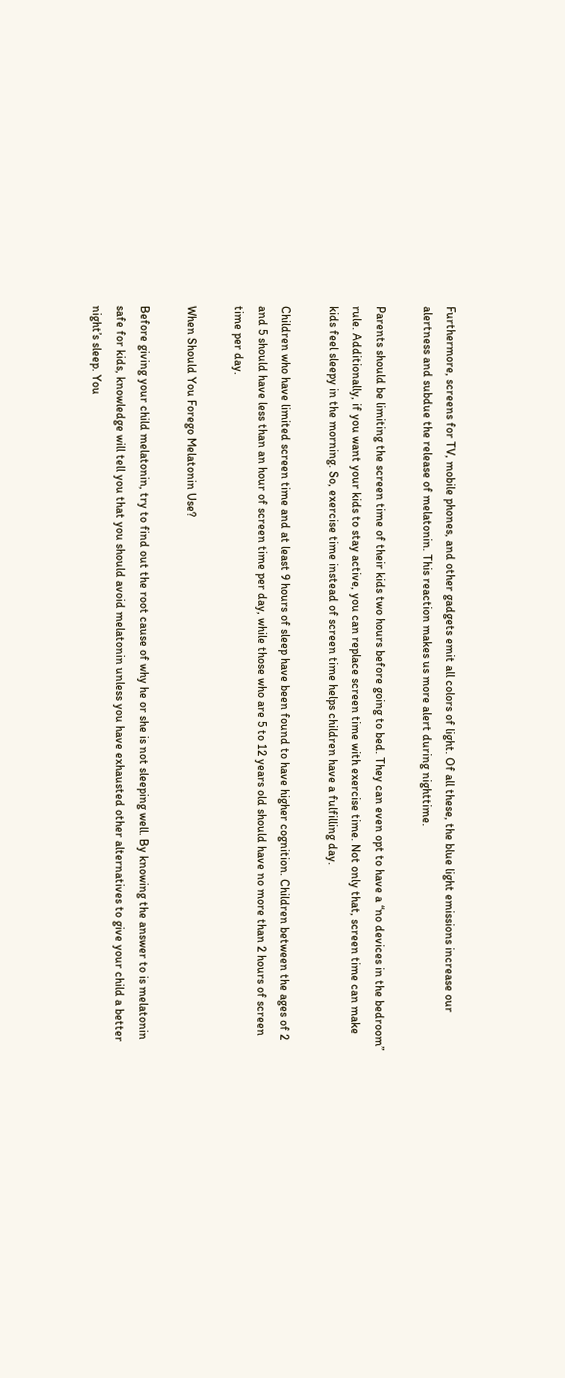Furthermore, screens for TV, mobile phones, and other gadgets emit all colors of light. Of all these, the blue light emissions increase our alertness and subdue the release of melatonin. This reaction makes us more alert during nighttime.

Parents should be limiting the screen time of their kids two hours before going to bed. They can even opt to have a “no devices in the bedroom” rule. Additionally, if you want your kids to stay active, you can replace screen time with exercise time. Not only that, screen time can make kids feel sleepy in the morning. So, exercise time instead of screen time helps children have a fulfilling day.

Children who have limited screen time and at least 9 hours of sleep have been found to have higher cognition. Children between the ages of 2 and 5 should have less than an hour of screen time per day, while those who are 5 to 12 years old should have no more than 2 hours of screen time per day.

When Should You Forego Melatonin Use?

Before giving your child melatonin, try to find out the root cause of why he or she is not sleeping well. By knowing the answer to is melatonin safe for kids, knowledge will tell you that you should avoid melatonin unless you have exhausted other alternatives to give your child a better night’s sleep. You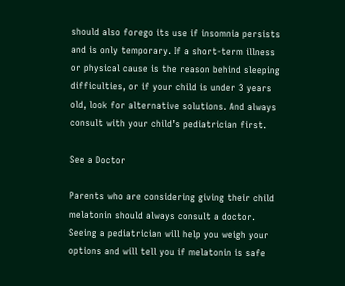should also forego its use if insomnia persists and is only temporary. If a short-term illness or physical cause is the reason behind sleeping difficulties, or if your child is under 3 years old, look for alternative solutions. And always consult with your child’s pediatrician first.

See a Doctor

Parents who are considering giving their child melatonin should always consult a doctor. Seeing a pediatrician will help you weigh your options and will tell you if melatonin is safe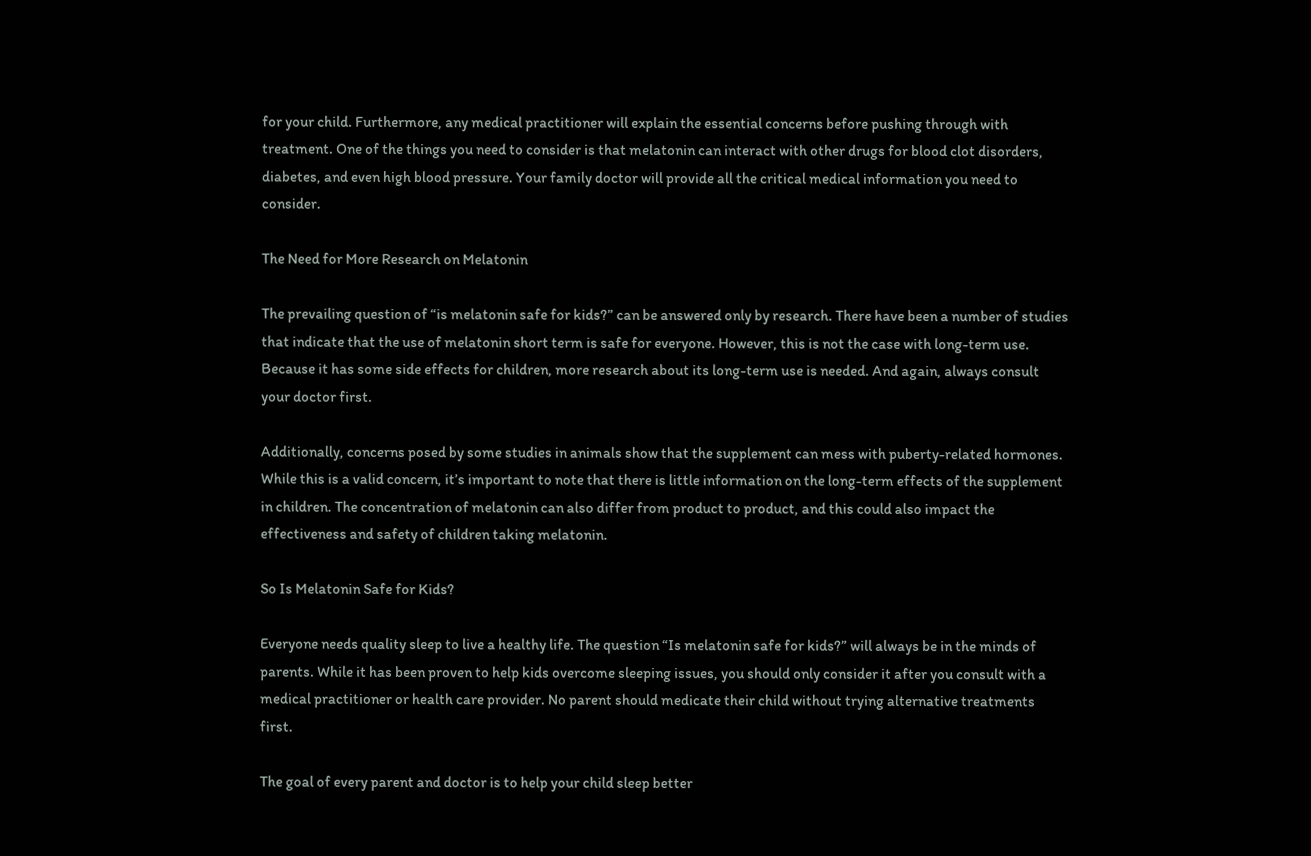for your child. Furthermore, any medical practitioner will explain the essential concerns before pushing through with treatment. One of the things you need to consider is that melatonin can interact with other drugs for blood clot disorders, diabetes, and even high blood pressure. Your family doctor will provide all the critical medical information you need to consider.

The Need for More Research on Melatonin

The prevailing question of “is melatonin safe for kids?” can be answered only by research. There have been a number of studies that indicate that the use of melatonin short term is safe for everyone. However, this is not the case with long-term use. Because it has some side effects for children, more research about its long-term use is needed. And again, always consult your doctor first.

Additionally, concerns posed by some studies in animals show that the supplement can mess with puberty-related hormones. While this is a valid concern, it’s important to note that there is little information on the long-term effects of the supplement in children. The concentration of melatonin can also differ from product to product, and this could also impact the effectiveness and safety of children taking melatonin.

So Is Melatonin Safe for Kids?

Everyone needs quality sleep to live a healthy life. The question “Is melatonin safe for kids?” will always be in the minds of parents. While it has been proven to help kids overcome sleeping issues, you should only consider it after you consult with a medical practitioner or health care provider. No parent should medicate their child without trying alternative treatments first.

The goal of every parent and doctor is to help your child sleep better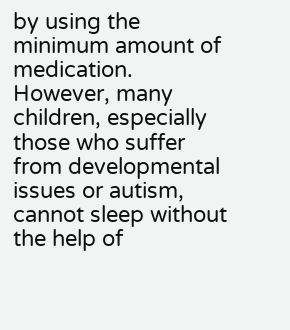by using the minimum amount of medication. However, many children, especially those who suffer from developmental issues or autism, cannot sleep without the help of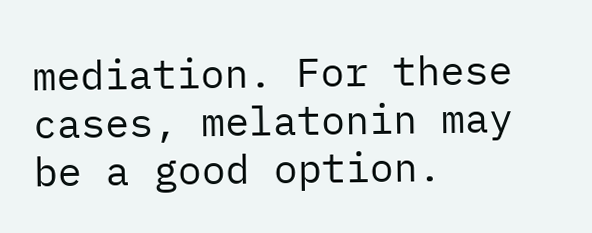mediation. For these cases, melatonin may be a good option.